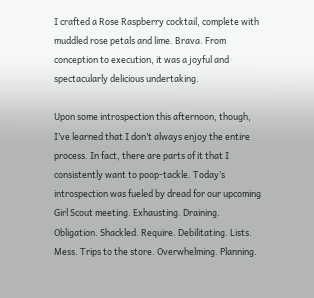I crafted a Rose Raspberry cocktail, complete with muddled rose petals and lime. Brava. From conception to execution, it was a joyful and spectacularly delicious undertaking.

Upon some introspection this afternoon, though, I’ve learned that I don’t always enjoy the entire process. In fact, there are parts of it that I consistently want to poop-tackle. Today’s introspection was fueled by dread for our upcoming Girl Scout meeting. Exhausting. Draining. Obligation. Shackled. Require. Debilitating. Lists. Mess. Trips to the store. Overwhelming. Planning.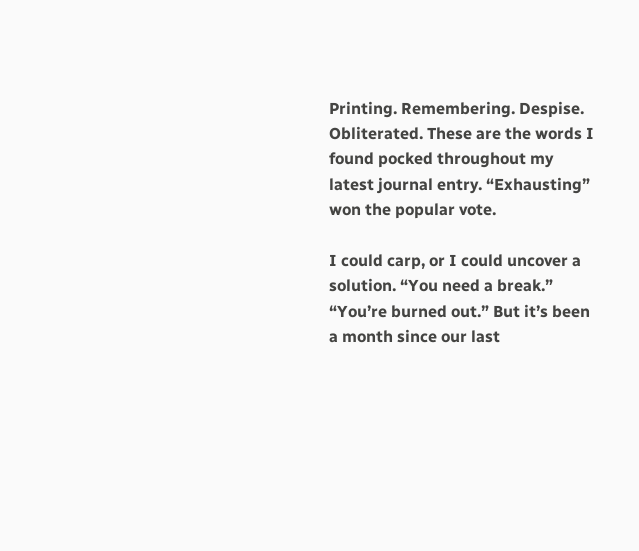Printing. Remembering. Despise. Obliterated. These are the words I found pocked throughout my latest journal entry. “Exhausting” won the popular vote.

I could carp, or I could uncover a solution. “You need a break.” “You’re burned out.” But it’s been a month since our last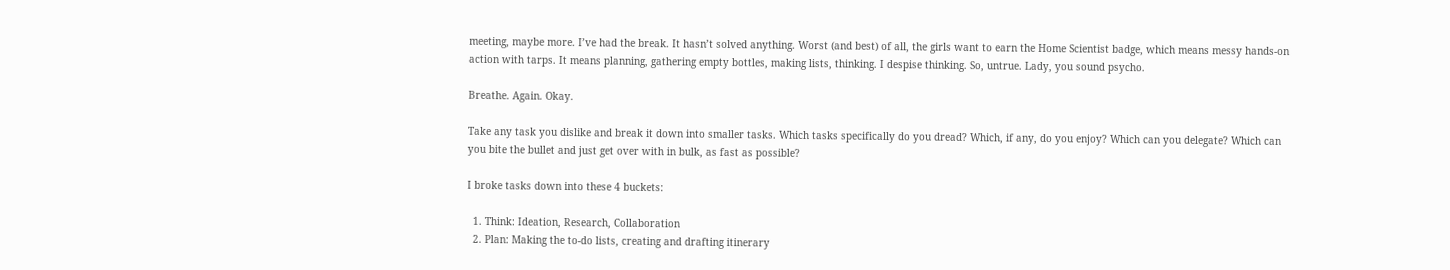meeting, maybe more. I’ve had the break. It hasn’t solved anything. Worst (and best) of all, the girls want to earn the Home Scientist badge, which means messy hands-on action with tarps. It means planning, gathering empty bottles, making lists, thinking. I despise thinking. So, untrue. Lady, you sound psycho.

Breathe. Again. Okay.

Take any task you dislike and break it down into smaller tasks. Which tasks specifically do you dread? Which, if any, do you enjoy? Which can you delegate? Which can you bite the bullet and just get over with in bulk, as fast as possible?

I broke tasks down into these 4 buckets:

  1. Think: Ideation, Research, Collaboration
  2. Plan: Making the to-do lists, creating and drafting itinerary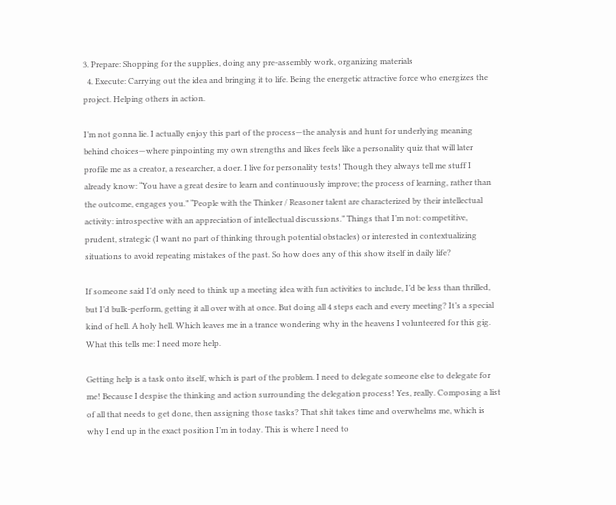3. Prepare: Shopping for the supplies, doing any pre-assembly work, organizing materials
  4. Execute: Carrying out the idea and bringing it to life. Being the energetic attractive force who energizes the project. Helping others in action.

I’m not gonna lie. I actually enjoy this part of the process—the analysis and hunt for underlying meaning behind choices—where pinpointing my own strengths and likes feels like a personality quiz that will later profile me as a creator, a researcher, a doer. I live for personality tests! Though they always tell me stuff I already know: “You have a great desire to learn and continuously improve; the process of learning, rather than the outcome, engages you.” “People with the Thinker / Reasoner talent are characterized by their intellectual activity: introspective with an appreciation of intellectual discussions.” Things that I’m not: competitive, prudent, strategic (I want no part of thinking through potential obstacles) or interested in contextualizing situations to avoid repeating mistakes of the past. So how does any of this show itself in daily life?

If someone said I’d only need to think up a meeting idea with fun activities to include, I’d be less than thrilled, but I’d bulk-perform, getting it all over with at once. But doing all 4 steps each and every meeting? It’s a special kind of hell. A holy hell. Which leaves me in a trance wondering why in the heavens I volunteered for this gig. What this tells me: I need more help.

Getting help is a task onto itself, which is part of the problem. I need to delegate someone else to delegate for me! Because I despise the thinking and action surrounding the delegation process! Yes, really. Composing a list of all that needs to get done, then assigning those tasks? That shit takes time and overwhelms me, which is why I end up in the exact position I’m in today. This is where I need to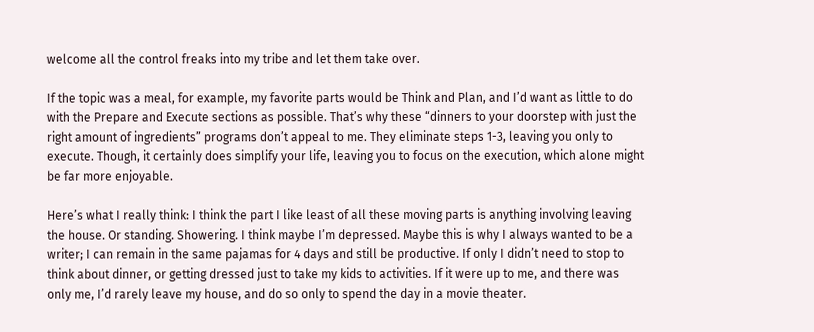welcome all the control freaks into my tribe and let them take over.

If the topic was a meal, for example, my favorite parts would be Think and Plan, and I’d want as little to do with the Prepare and Execute sections as possible. That’s why these “dinners to your doorstep with just the right amount of ingredients” programs don’t appeal to me. They eliminate steps 1-3, leaving you only to execute. Though, it certainly does simplify your life, leaving you to focus on the execution, which alone might be far more enjoyable.

Here’s what I really think: I think the part I like least of all these moving parts is anything involving leaving the house. Or standing. Showering. I think maybe I’m depressed. Maybe this is why I always wanted to be a writer; I can remain in the same pajamas for 4 days and still be productive. If only I didn’t need to stop to think about dinner, or getting dressed just to take my kids to activities. If it were up to me, and there was only me, I’d rarely leave my house, and do so only to spend the day in a movie theater.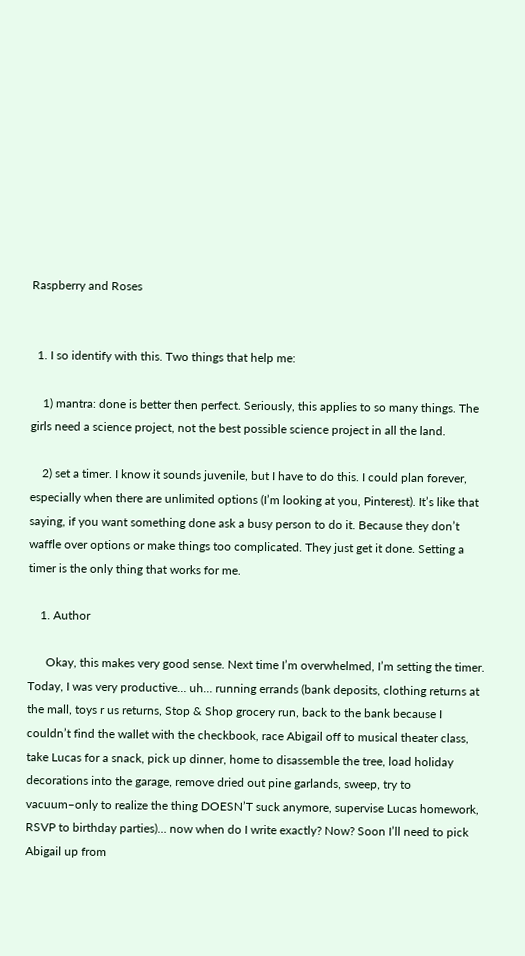Raspberry and Roses


  1. I so identify with this. Two things that help me:

    1) mantra: done is better then perfect. Seriously, this applies to so many things. The girls need a science project, not the best possible science project in all the land.

    2) set a timer. I know it sounds juvenile, but I have to do this. I could plan forever, especially when there are unlimited options (I’m looking at you, Pinterest). It’s like that saying, if you want something done ask a busy person to do it. Because they don’t waffle over options or make things too complicated. They just get it done. Setting a timer is the only thing that works for me.

    1. Author

      Okay, this makes very good sense. Next time I’m overwhelmed, I’m setting the timer. Today, I was very productive… uh… running errands (bank deposits, clothing returns at the mall, toys r us returns, Stop & Shop grocery run, back to the bank because I couldn’t find the wallet with the checkbook, race Abigail off to musical theater class, take Lucas for a snack, pick up dinner, home to disassemble the tree, load holiday decorations into the garage, remove dried out pine garlands, sweep, try to vacuum–only to realize the thing DOESN’T suck anymore, supervise Lucas homework, RSVP to birthday parties)… now when do I write exactly? Now? Soon I’ll need to pick Abigail up from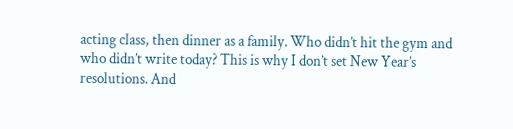acting class, then dinner as a family. Who didn’t hit the gym and who didn’t write today? This is why I don’t set New Year’s resolutions. And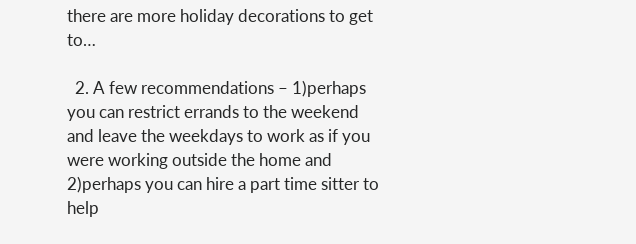there are more holiday decorations to get to…

  2. A few recommendations – 1)perhaps you can restrict errands to the weekend and leave the weekdays to work as if you were working outside the home and 2)perhaps you can hire a part time sitter to help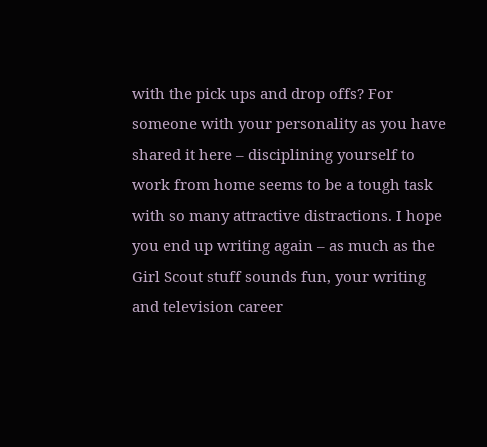with the pick ups and drop offs? For someone with your personality as you have shared it here – disciplining yourself to work from home seems to be a tough task with so many attractive distractions. I hope you end up writing again – as much as the Girl Scout stuff sounds fun, your writing and television career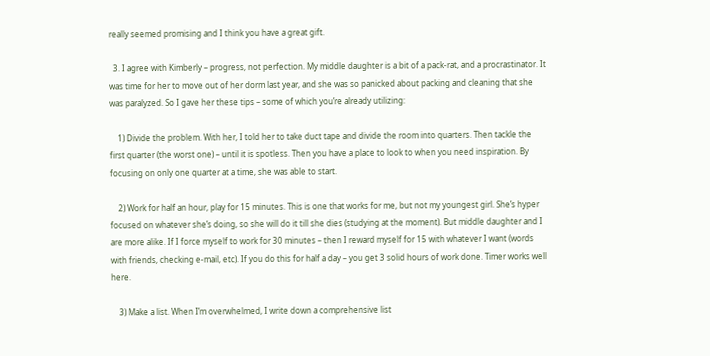really seemed promising and I think you have a great gift.

  3. I agree with Kimberly – progress, not perfection. My middle daughter is a bit of a pack-rat, and a procrastinator. It was time for her to move out of her dorm last year, and she was so panicked about packing and cleaning that she was paralyzed. So I gave her these tips – some of which you’re already utilizing:

    1) Divide the problem. With her, I told her to take duct tape and divide the room into quarters. Then tackle the first quarter (the worst one) – until it is spotless. Then you have a place to look to when you need inspiration. By focusing on only one quarter at a time, she was able to start.

    2) Work for half an hour, play for 15 minutes. This is one that works for me, but not my youngest girl. She’s hyper focused on whatever she’s doing, so she will do it till she dies (studying at the moment). But middle daughter and I are more alike. If I force myself to work for 30 minutes – then I reward myself for 15 with whatever I want (words with friends, checking e-mail, etc). If you do this for half a day – you get 3 solid hours of work done. Timer works well here.

    3) Make a list. When I’m overwhelmed, I write down a comprehensive list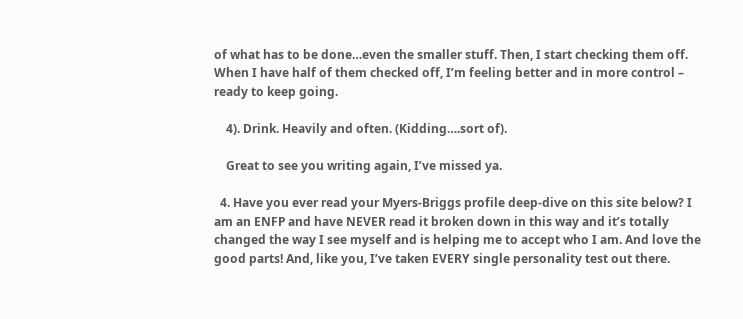of what has to be done…even the smaller stuff. Then, I start checking them off. When I have half of them checked off, I’m feeling better and in more control – ready to keep going.

    4). Drink. Heavily and often. (Kidding….sort of).

    Great to see you writing again, I’ve missed ya.

  4. Have you ever read your Myers-Briggs profile deep-dive on this site below? I am an ENFP and have NEVER read it broken down in this way and it’s totally changed the way I see myself and is helping me to accept who I am. And love the good parts! And, like you, I’ve taken EVERY single personality test out there.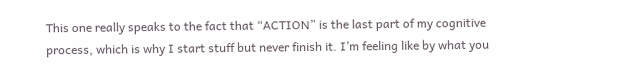This one really speaks to the fact that “ACTION” is the last part of my cognitive process, which is why I start stuff but never finish it. I’m feeling like by what you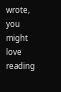wrote, you might love reading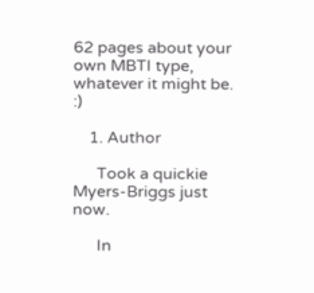62 pages about your own MBTI type, whatever it might be. :)

    1. Author

      Took a quickie Myers-Briggs just now.

      In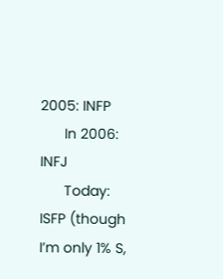2005: INFP
      In 2006: INFJ
      Today: ISFP (though I’m only 1% S,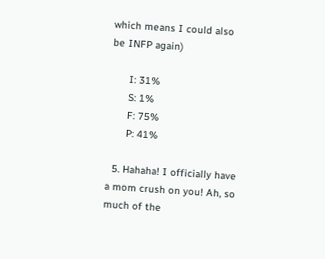which means I could also be INFP again)

      I: 31%
      S: 1%
      F: 75%
      P: 41%

  5. Hahaha! I officially have a mom crush on you! Ah, so much of the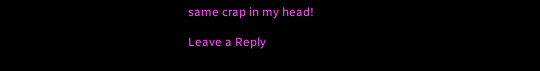same crap in my head!

Leave a Reply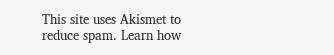This site uses Akismet to reduce spam. Learn how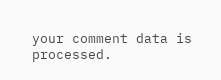your comment data is processed.